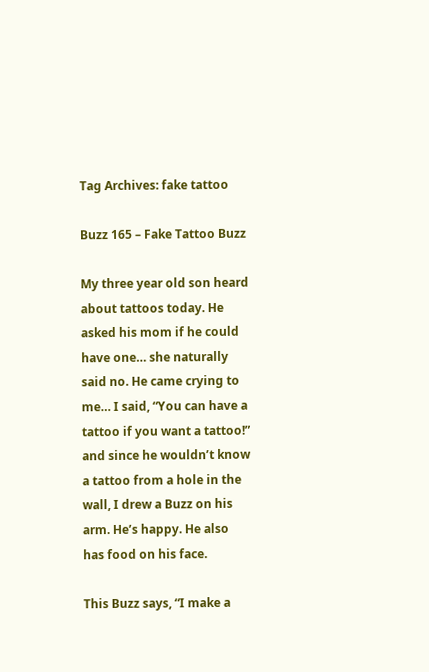Tag Archives: fake tattoo

Buzz 165 – Fake Tattoo Buzz

My three year old son heard about tattoos today. He asked his mom if he could have one… she naturally said no. He came crying to me… I said, “You can have a tattoo if you want a tattoo!” and since he wouldn’t know a tattoo from a hole in the wall, I drew a Buzz on his arm. He’s happy. He also has food on his face.

This Buzz says, “I make a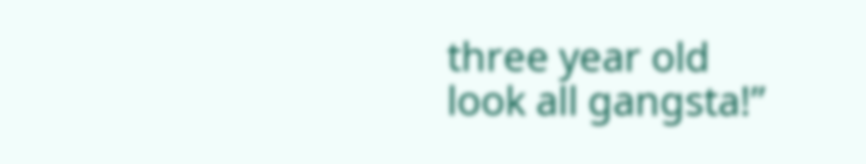three year old look all gangsta!”